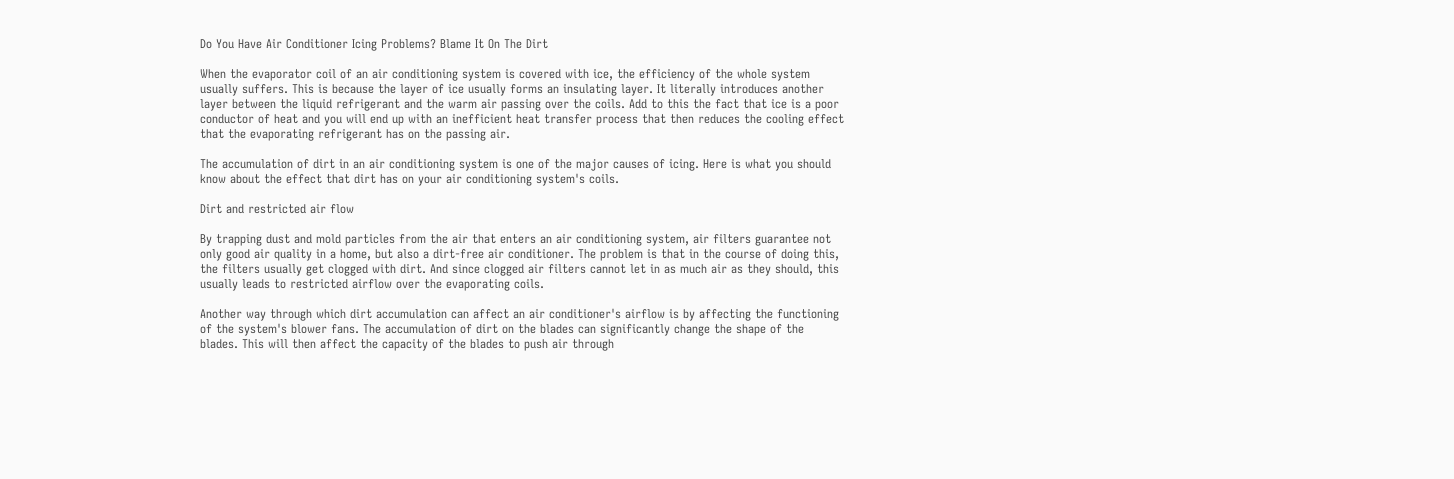Do You Have Air Conditioner Icing Problems? Blame It On The Dirt

When the evaporator coil of an air conditioning system is covered with ice, the efficiency of the whole system usually suffers. This is because the layer of ice usually forms an insulating layer. It literally introduces another layer between the liquid refrigerant and the warm air passing over the coils. Add to this the fact that ice is a poor conductor of heat and you will end up with an inefficient heat transfer process that then reduces the cooling effect that the evaporating refrigerant has on the passing air.

The accumulation of dirt in an air conditioning system is one of the major causes of icing. Here is what you should know about the effect that dirt has on your air conditioning system's coils.

Dirt and restricted air flow

By trapping dust and mold particles from the air that enters an air conditioning system, air filters guarantee not only good air quality in a home, but also a dirt-free air conditioner. The problem is that in the course of doing this, the filters usually get clogged with dirt. And since clogged air filters cannot let in as much air as they should, this usually leads to restricted airflow over the evaporating coils.

Another way through which dirt accumulation can affect an air conditioner's airflow is by affecting the functioning of the system's blower fans. The accumulation of dirt on the blades can significantly change the shape of the blades. This will then affect the capacity of the blades to push air through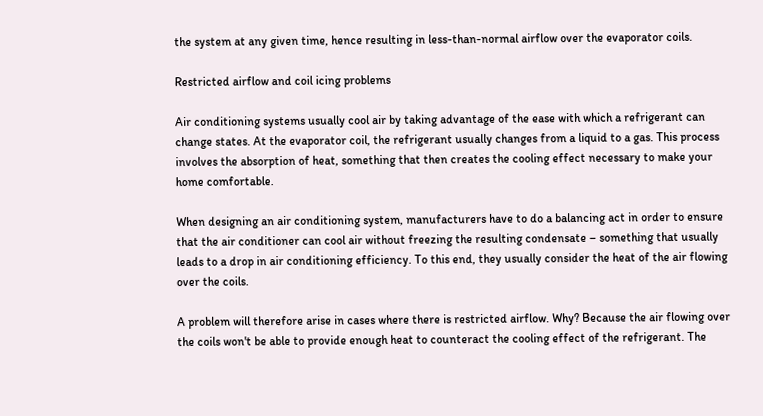the system at any given time, hence resulting in less-than-normal airflow over the evaporator coils.

Restricted airflow and coil icing problems

Air conditioning systems usually cool air by taking advantage of the ease with which a refrigerant can change states. At the evaporator coil, the refrigerant usually changes from a liquid to a gas. This process involves the absorption of heat, something that then creates the cooling effect necessary to make your home comfortable.

When designing an air conditioning system, manufacturers have to do a balancing act in order to ensure that the air conditioner can cool air without freezing the resulting condensate – something that usually leads to a drop in air conditioning efficiency. To this end, they usually consider the heat of the air flowing over the coils.

A problem will therefore arise in cases where there is restricted airflow. Why? Because the air flowing over the coils won't be able to provide enough heat to counteract the cooling effect of the refrigerant. The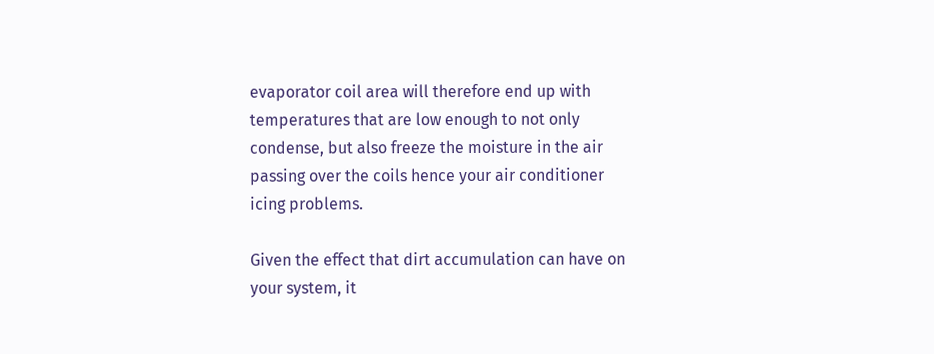evaporator coil area will therefore end up with temperatures that are low enough to not only condense, but also freeze the moisture in the air passing over the coils hence your air conditioner icing problems.

Given the effect that dirt accumulation can have on your system, it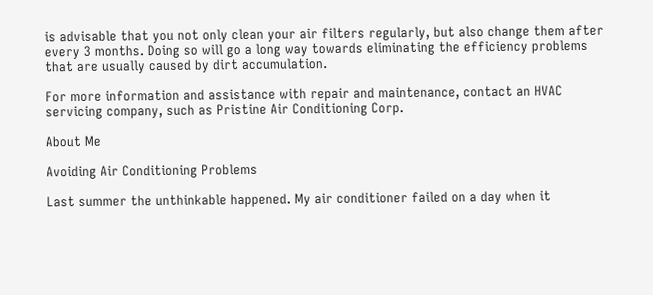is advisable that you not only clean your air filters regularly, but also change them after every 3 months. Doing so will go a long way towards eliminating the efficiency problems that are usually caused by dirt accumulation.

For more information and assistance with repair and maintenance, contact an HVAC servicing company, such as Pristine Air Conditioning Corp.

About Me

Avoiding Air Conditioning Problems

Last summer the unthinkable happened. My air conditioner failed on a day when it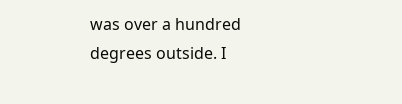was over a hundred degrees outside. I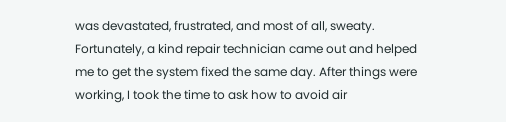was devastated, frustrated, and most of all, sweaty. Fortunately, a kind repair technician came out and helped me to get the system fixed the same day. After things were working, I took the time to ask how to avoid air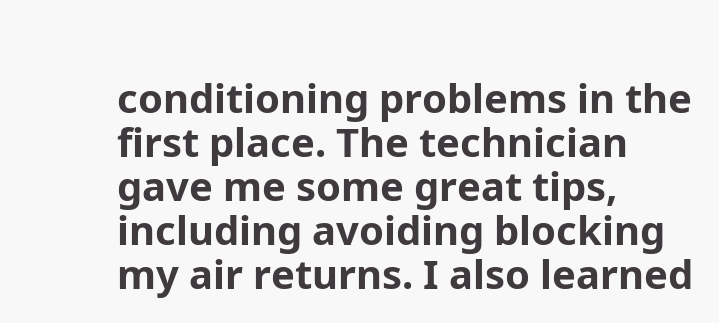conditioning problems in the first place. The technician gave me some great tips, including avoiding blocking my air returns. I also learned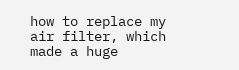how to replace my air filter, which made a huge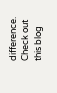difference. Check out this blog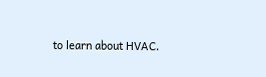to learn about HVAC.